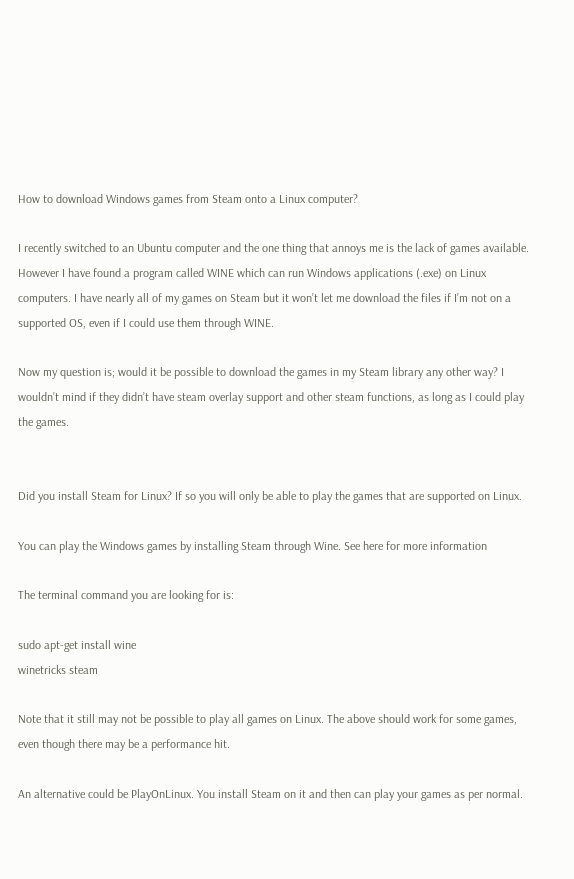How to download Windows games from Steam onto a Linux computer?

I recently switched to an Ubuntu computer and the one thing that annoys me is the lack of games available. However I have found a program called WINE which can run Windows applications (.exe) on Linux computers. I have nearly all of my games on Steam but it won’t let me download the files if I’m not on a supported OS, even if I could use them through WINE.

Now my question is; would it be possible to download the games in my Steam library any other way? I wouldn’t mind if they didn’t have steam overlay support and other steam functions, as long as I could play the games.


Did you install Steam for Linux? If so you will only be able to play the games that are supported on Linux.

You can play the Windows games by installing Steam through Wine. See here for more information

The terminal command you are looking for is:

sudo apt-get install wine
winetricks steam

Note that it still may not be possible to play all games on Linux. The above should work for some games, even though there may be a performance hit.

An alternative could be PlayOnLinux. You install Steam on it and then can play your games as per normal.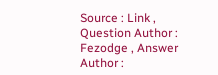Source : Link , Question Author : Fezodge , Answer Author :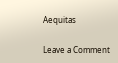Aequitas

Leave a Comment